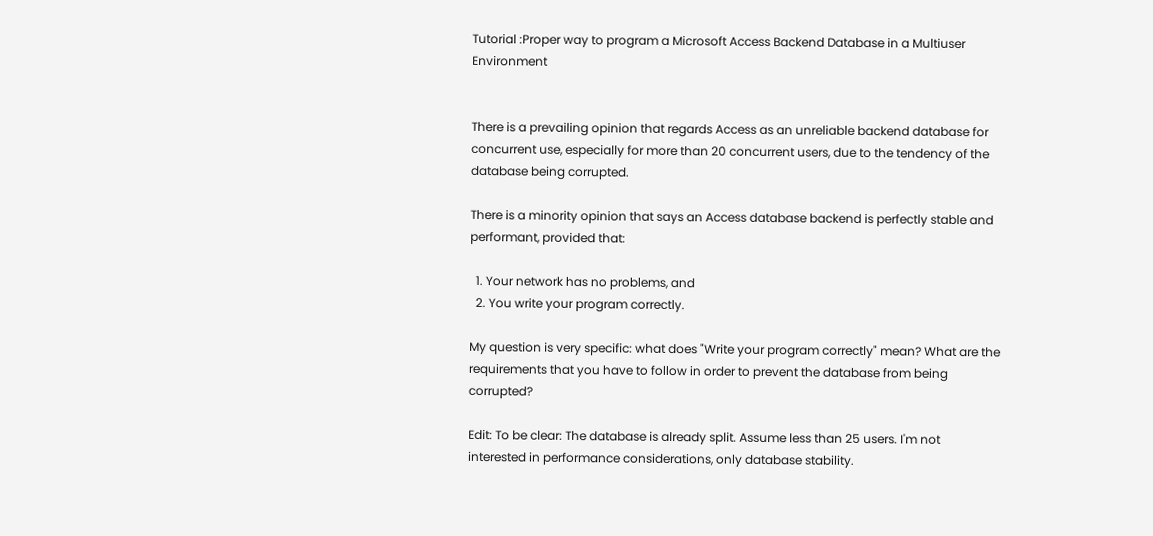Tutorial :Proper way to program a Microsoft Access Backend Database in a Multiuser Environment


There is a prevailing opinion that regards Access as an unreliable backend database for concurrent use, especially for more than 20 concurrent users, due to the tendency of the database being corrupted.

There is a minority opinion that says an Access database backend is perfectly stable and performant, provided that:

  1. Your network has no problems, and
  2. You write your program correctly.

My question is very specific: what does "Write your program correctly" mean? What are the requirements that you have to follow in order to prevent the database from being corrupted?

Edit: To be clear: The database is already split. Assume less than 25 users. I'm not interested in performance considerations, only database stability.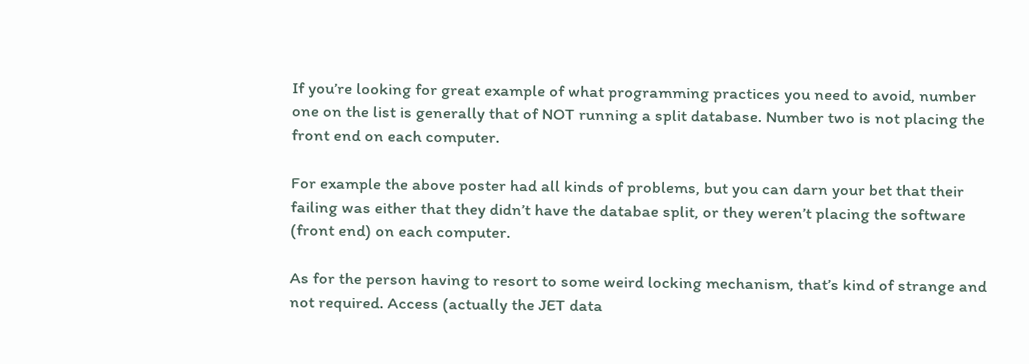If you’re looking for great example of what programming practices you need to avoid, number one on the list is generally that of NOT running a split database. Number two is not placing the front end on each computer.

For example the above poster had all kinds of problems, but you can darn your bet that their failing was either that they didn’t have the databae split, or they weren’t placing the software (front end) on each computer.

As for the person having to resort to some weird locking mechanism, that’s kind of strange and not required. Access (actually the JET data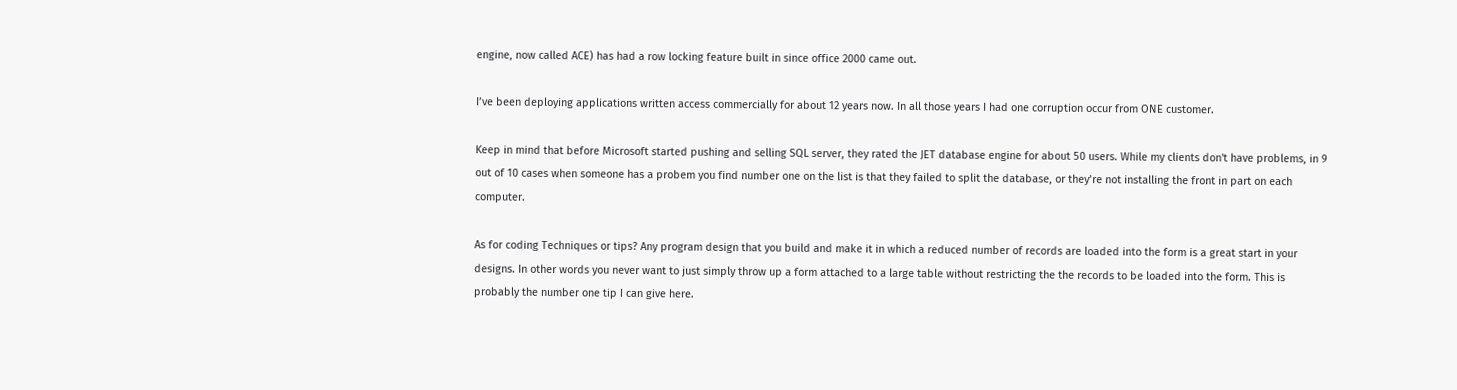engine, now called ACE) has had a row locking feature built in since office 2000 came out.

I’ve been deploying applications written access commercially for about 12 years now. In all those years I had one corruption occur from ONE customer.

Keep in mind that before Microsoft started pushing and selling SQL server, they rated the JET database engine for about 50 users. While my clients don't have problems, in 9 out of 10 cases when someone has a probem you find number one on the list is that they failed to split the database, or they’re not installing the front in part on each computer.

As for coding Techniques or tips? Any program design that you build and make it in which a reduced number of records are loaded into the form is a great start in your designs. In other words you never want to just simply throw up a form attached to a large table without restricting the the records to be loaded into the form. This is probably the number one tip I can give here.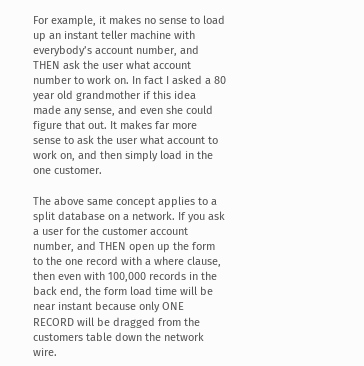For example, it makes no sense to load up an instant teller machine with everybody’s account number, and THEN ask the user what account number to work on. In fact I asked a 80 year old grandmother if this idea made any sense, and even she could figure that out. It makes far more sense to ask the user what account to work on, and then simply load in the one customer.

The above same concept applies to a split database on a network. If you ask a user for the customer account number, and THEN open up the form to the one record with a where clause, then even with 100,000 records in the back end, the form load time will be near instant because only ONE RECORD will be dragged from the customers table down the network wire.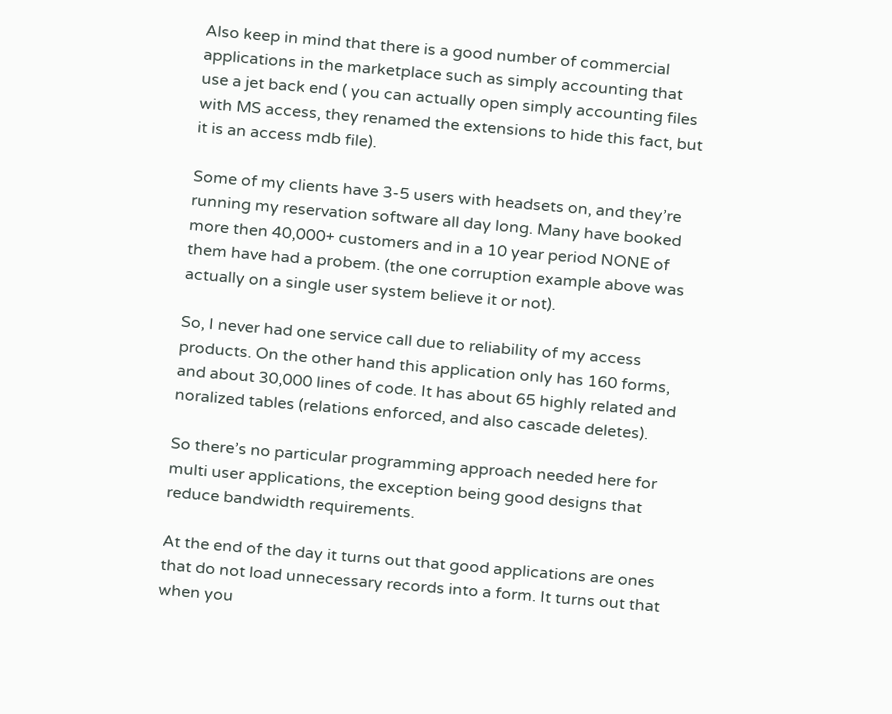Also keep in mind that there is a good number of commercial applications in the marketplace such as simply accounting that use a jet back end ( you can actually open simply accounting files with MS access, they renamed the extensions to hide this fact, but it is an access mdb file).

Some of my clients have 3-5 users with headsets on, and they’re running my reservation software all day long. Many have booked more then 40,000+ customers and in a 10 year period NONE of them have had a probem. (the one corruption example above was actually on a single user system believe it or not).

So, I never had one service call due to reliability of my access products. On the other hand this application only has 160 forms, and about 30,000 lines of code. It has about 65 highly related and noralized tables (relations enforced, and also cascade deletes).

So there’s no particular programming approach needed here for multi user applications, the exception being good designs that reduce bandwidth requirements.

At the end of the day it turns out that good applications are ones that do not load unnecessary records into a form. It turns out that when you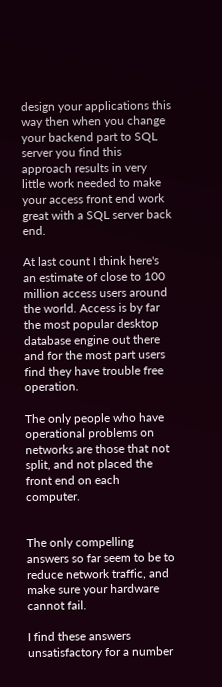design your applications this way then when you change your backend part to SQL server you find this approach results in very little work needed to make your access front end work great with a SQL server back end.

At last count I think here's an estimate of close to 100 million access users around the world. Access is by far the most popular desktop database engine out there and for the most part users find they have trouble free operation.

The only people who have operational problems on networks are those that not split, and not placed the front end on each computer.


The only compelling answers so far seem to be to reduce network traffic, and make sure your hardware cannot fail.

I find these answers unsatisfactory for a number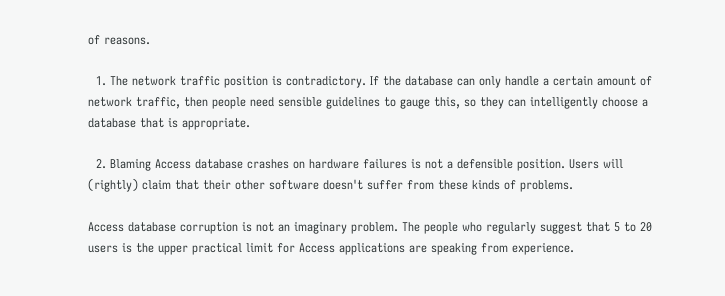of reasons.

  1. The network traffic position is contradictory. If the database can only handle a certain amount of network traffic, then people need sensible guidelines to gauge this, so they can intelligently choose a database that is appropriate.

  2. Blaming Access database crashes on hardware failures is not a defensible position. Users will (rightly) claim that their other software doesn't suffer from these kinds of problems.

Access database corruption is not an imaginary problem. The people who regularly suggest that 5 to 20 users is the upper practical limit for Access applications are speaking from experience.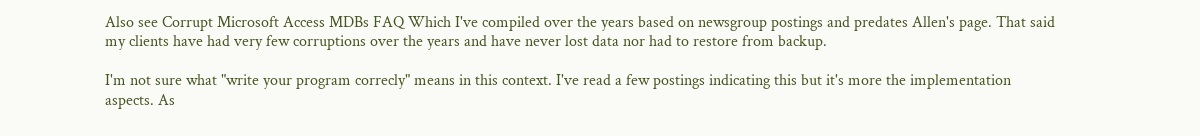Also see Corrupt Microsoft Access MDBs FAQ Which I've compiled over the years based on newsgroup postings and predates Allen's page. That said my clients have had very few corruptions over the years and have never lost data nor had to restore from backup.

I'm not sure what "write your program correcly" means in this context. I've read a few postings indicating this but it's more the implementation aspects. As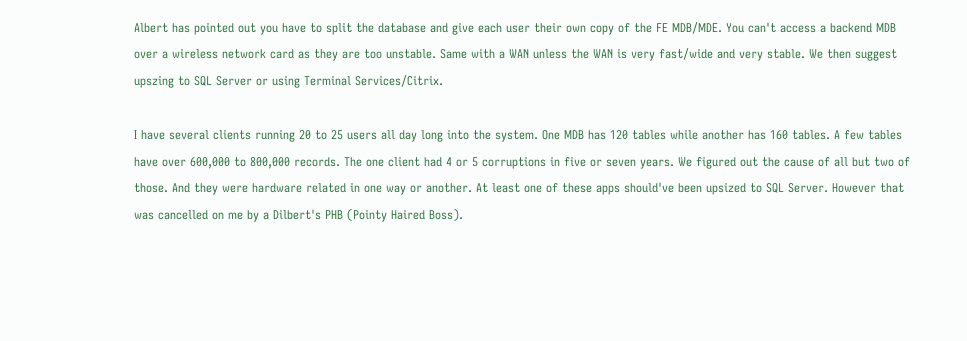Albert has pointed out you have to split the database and give each user their own copy of the FE MDB/MDE. You can't access a backend MDB over a wireless network card as they are too unstable. Same with a WAN unless the WAN is very fast/wide and very stable. We then suggest upszing to SQL Server or using Terminal Services/Citrix.

I have several clients running 20 to 25 users all day long into the system. One MDB has 120 tables while another has 160 tables. A few tables have over 600,000 to 800,000 records. The one client had 4 or 5 corruptions in five or seven years. We figured out the cause of all but two of those. And they were hardware related in one way or another. At least one of these apps should've been upsized to SQL Server. However that was cancelled on me by a Dilbert's PHB (Pointy Haired Boss).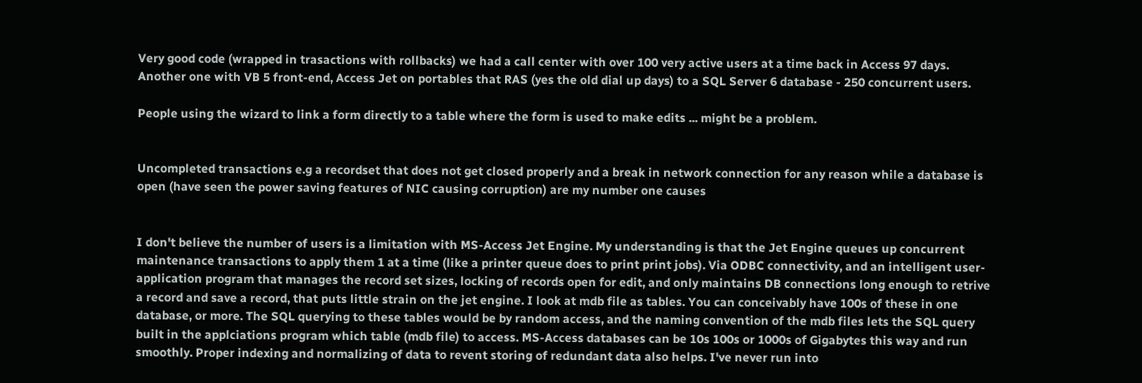Very good code (wrapped in trasactions with rollbacks) we had a call center with over 100 very active users at a time back in Access 97 days. Another one with VB 5 front-end, Access Jet on portables that RAS (yes the old dial up days) to a SQL Server 6 database - 250 concurrent users.

People using the wizard to link a form directly to a table where the form is used to make edits ... might be a problem.


Uncompleted transactions e.g a recordset that does not get closed properly and a break in network connection for any reason while a database is open (have seen the power saving features of NIC causing corruption) are my number one causes


I don't believe the number of users is a limitation with MS-Access Jet Engine. My understanding is that the Jet Engine queues up concurrent maintenance transactions to apply them 1 at a time (like a printer queue does to print print jobs). Via ODBC connectivity, and an intelligent user-application program that manages the record set sizes, locking of records open for edit, and only maintains DB connections long enough to retrive a record and save a record, that puts little strain on the jet engine. I look at mdb file as tables. You can conceivably have 100s of these in one database, or more. The SQL querying to these tables would be by random access, and the naming convention of the mdb files lets the SQL query built in the applciations program which table (mdb file) to access. MS-Access databases can be 10s 100s or 1000s of Gigabytes this way and run smoothly. Proper indexing and normalizing of data to revent storing of redundant data also helps. I've never run into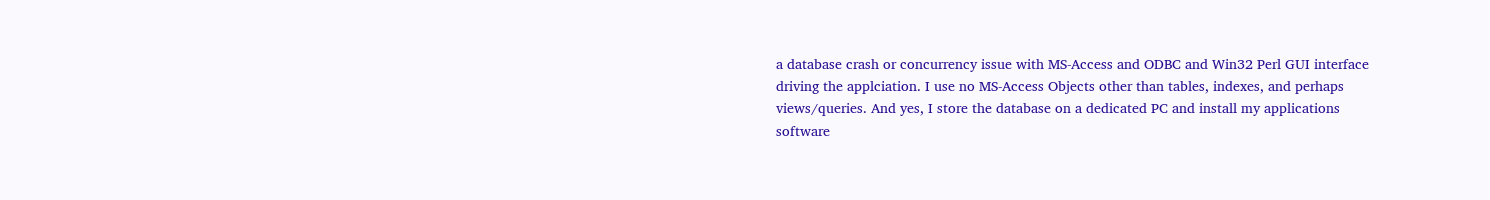a database crash or concurrency issue with MS-Access and ODBC and Win32 Perl GUI interface driving the applciation. I use no MS-Access Objects other than tables, indexes, and perhaps views/queries. And yes, I store the database on a dedicated PC and install my applications software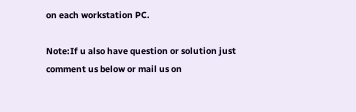on each workstation PC.

Note:If u also have question or solution just comment us below or mail us on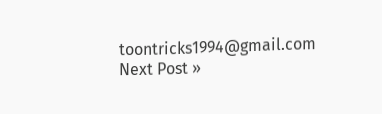toontricks1994@gmail.com
Next Post »